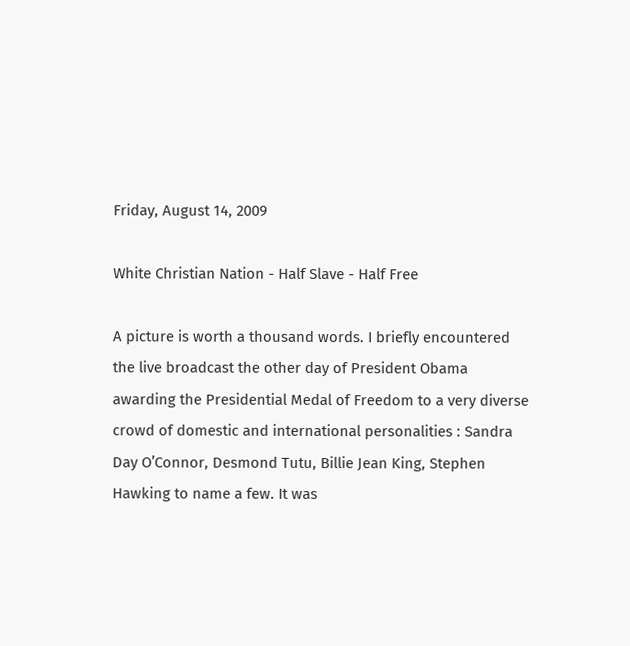Friday, August 14, 2009

White Christian Nation - Half Slave - Half Free

A picture is worth a thousand words. I briefly encountered the live broadcast the other day of President Obama awarding the Presidential Medal of Freedom to a very diverse crowd of domestic and international personalities : Sandra Day O’Connor, Desmond Tutu, Billie Jean King, Stephen Hawking to name a few. It was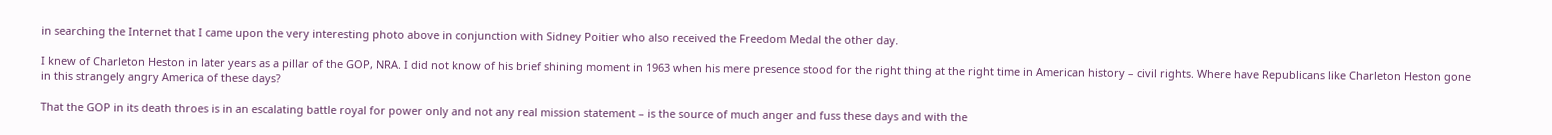in searching the Internet that I came upon the very interesting photo above in conjunction with Sidney Poitier who also received the Freedom Medal the other day.

I knew of Charleton Heston in later years as a pillar of the GOP, NRA. I did not know of his brief shining moment in 1963 when his mere presence stood for the right thing at the right time in American history – civil rights. Where have Republicans like Charleton Heston gone in this strangely angry America of these days?

That the GOP in its death throes is in an escalating battle royal for power only and not any real mission statement – is the source of much anger and fuss these days and with the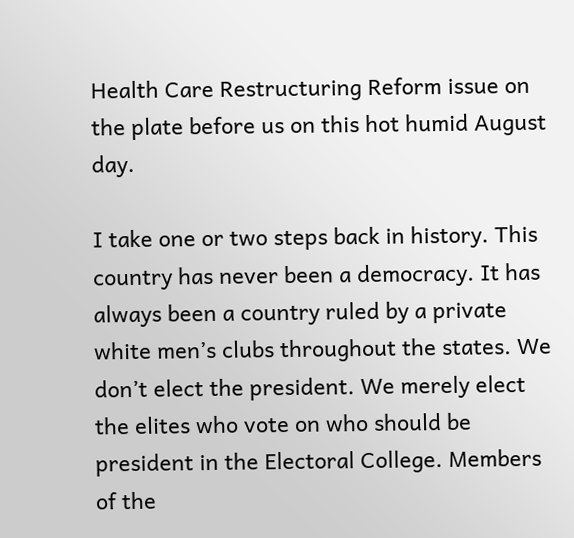Health Care Restructuring Reform issue on the plate before us on this hot humid August day.

I take one or two steps back in history. This country has never been a democracy. It has always been a country ruled by a private white men’s clubs throughout the states. We don’t elect the president. We merely elect the elites who vote on who should be president in the Electoral College. Members of the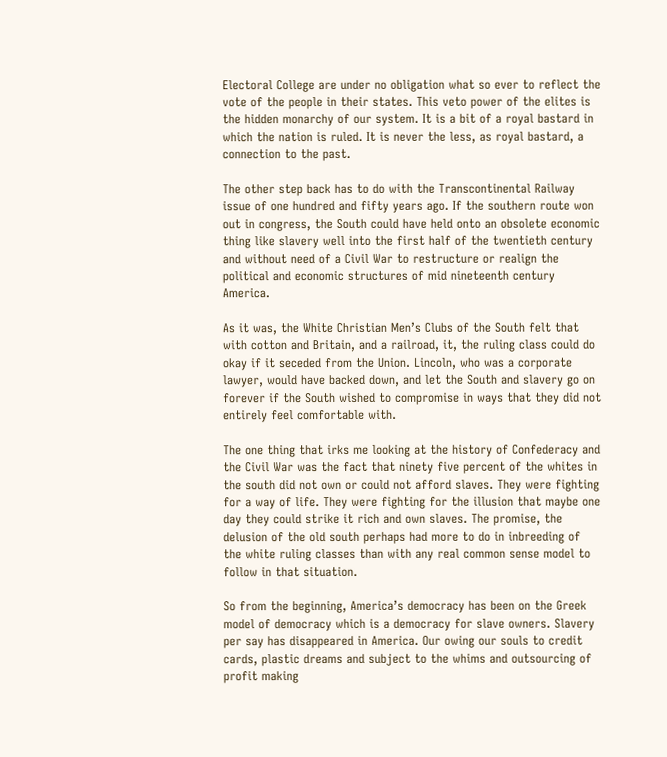Electoral College are under no obligation what so ever to reflect the vote of the people in their states. This veto power of the elites is the hidden monarchy of our system. It is a bit of a royal bastard in which the nation is ruled. It is never the less, as royal bastard, a connection to the past.

The other step back has to do with the Transcontinental Railway issue of one hundred and fifty years ago. If the southern route won out in congress, the South could have held onto an obsolete economic thing like slavery well into the first half of the twentieth century and without need of a Civil War to restructure or realign the political and economic structures of mid nineteenth century America.

As it was, the White Christian Men’s Clubs of the South felt that with cotton and Britain, and a railroad, it, the ruling class could do okay if it seceded from the Union. Lincoln, who was a corporate lawyer, would have backed down, and let the South and slavery go on forever if the South wished to compromise in ways that they did not entirely feel comfortable with.

The one thing that irks me looking at the history of Confederacy and the Civil War was the fact that ninety five percent of the whites in the south did not own or could not afford slaves. They were fighting for a way of life. They were fighting for the illusion that maybe one day they could strike it rich and own slaves. The promise, the delusion of the old south perhaps had more to do in inbreeding of the white ruling classes than with any real common sense model to follow in that situation.

So from the beginning, America’s democracy has been on the Greek model of democracy which is a democracy for slave owners. Slavery per say has disappeared in America. Our owing our souls to credit cards, plastic dreams and subject to the whims and outsourcing of profit making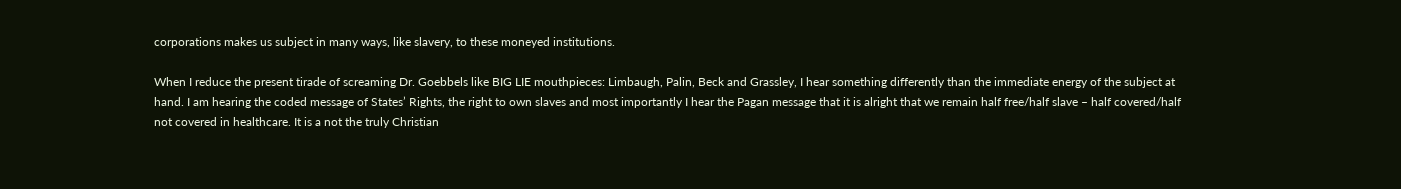corporations makes us subject in many ways, like slavery, to these moneyed institutions.

When I reduce the present tirade of screaming Dr. Goebbels like BIG LIE mouthpieces: Limbaugh, Palin, Beck and Grassley, I hear something differently than the immediate energy of the subject at hand. I am hearing the coded message of States’ Rights, the right to own slaves and most importantly I hear the Pagan message that it is alright that we remain half free/half slave – half covered/half not covered in healthcare. It is a not the truly Christian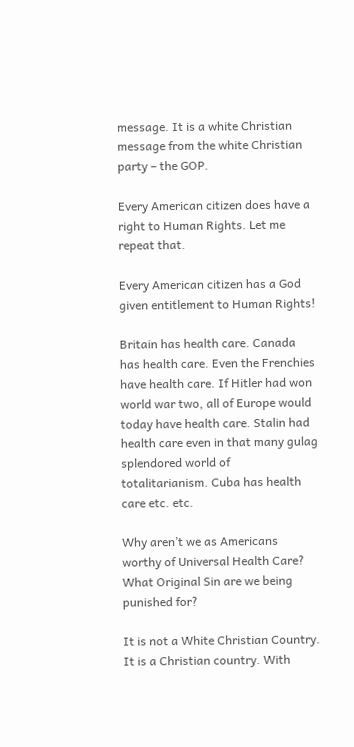message. It is a white Christian message from the white Christian party – the GOP.

Every American citizen does have a right to Human Rights. Let me repeat that.

Every American citizen has a God given entitlement to Human Rights!

Britain has health care. Canada has health care. Even the Frenchies have health care. If Hitler had won world war two, all of Europe would today have health care. Stalin had health care even in that many gulag splendored world of totalitarianism. Cuba has health care etc. etc.

Why aren’t we as Americans worthy of Universal Health Care? What Original Sin are we being punished for?

It is not a White Christian Country. It is a Christian country. With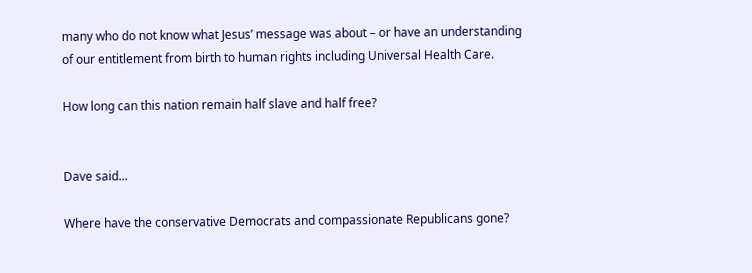many who do not know what Jesus’ message was about – or have an understanding of our entitlement from birth to human rights including Universal Health Care.

How long can this nation remain half slave and half free?


Dave said...

Where have the conservative Democrats and compassionate Republicans gone?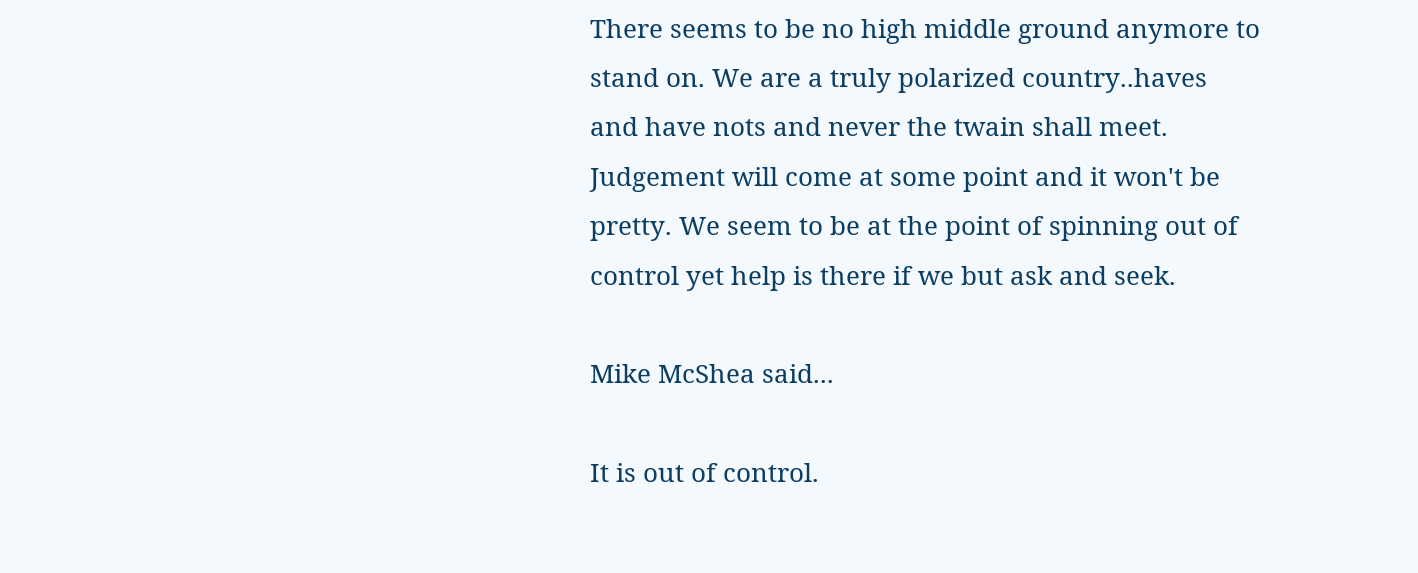There seems to be no high middle ground anymore to stand on. We are a truly polarized country..haves and have nots and never the twain shall meet. Judgement will come at some point and it won't be pretty. We seem to be at the point of spinning out of control yet help is there if we but ask and seek.

Mike McShea said...

It is out of control.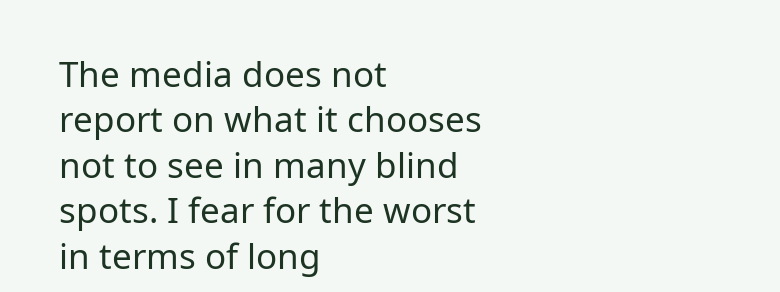The media does not report on what it chooses not to see in many blind spots. I fear for the worst in terms of long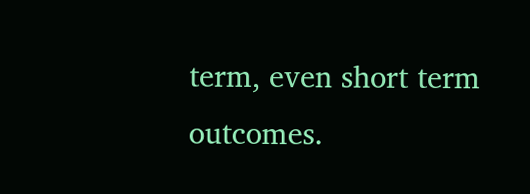term, even short term outcomes.